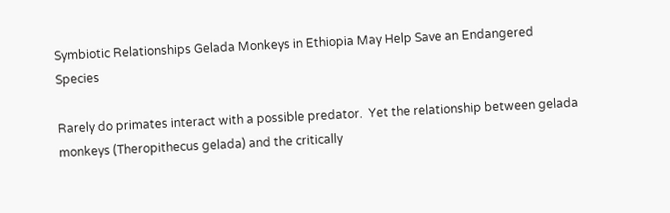Symbiotic Relationships Gelada Monkeys in Ethiopia May Help Save an Endangered Species

Rarely do primates interact with a possible predator.  Yet the relationship between gelada monkeys (Theropithecus gelada) and the critically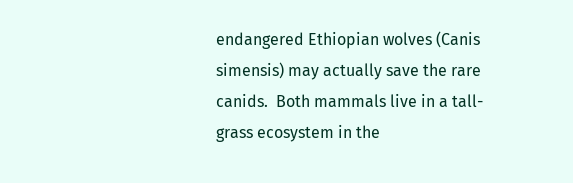endangered Ethiopian wolves (Canis simensis) may actually save the rare canids.  Both mammals live in a tall-grass ecosystem in the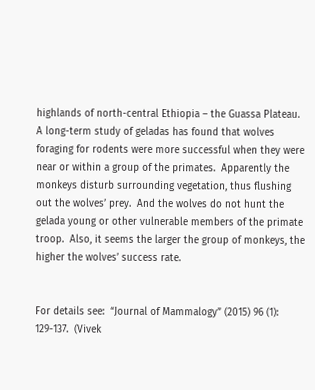highlands of north-central Ethiopia – the Guassa Plateau.  A long-term study of geladas has found that wolves foraging for rodents were more successful when they were near or within a group of the primates.  Apparently the monkeys disturb surrounding vegetation, thus flushing out the wolves’ prey.  And the wolves do not hunt the gelada young or other vulnerable members of the primate troop.  Also, it seems the larger the group of monkeys, the higher the wolves’ success rate.


For details see:  “Journal of Mammalogy” (2015) 96 (1): 129-137.  (Vivek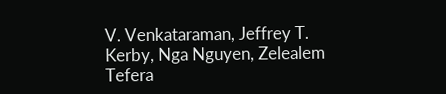V. Venkataraman, Jeffrey T. Kerby, Nga Nguyen, Zelealem Tefera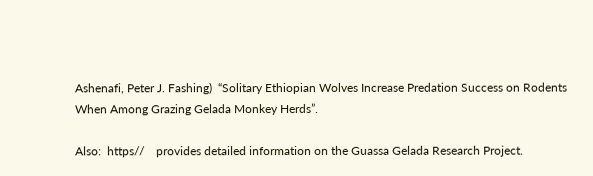Ashenafi, Peter J. Fashing)  “Solitary Ethiopian Wolves Increase Predation Success on Rodents When Among Grazing Gelada Monkey Herds”.

Also:  https//    provides detailed information on the Guassa Gelada Research Project.